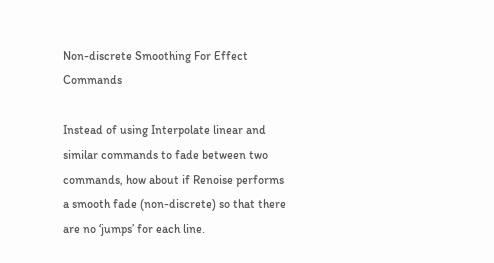Non-discrete Smoothing For Effect Commands

Instead of using Interpolate linear and similar commands to fade between two commands, how about if Renoise performs a smooth fade (non-discrete) so that there are no ‘jumps’ for each line.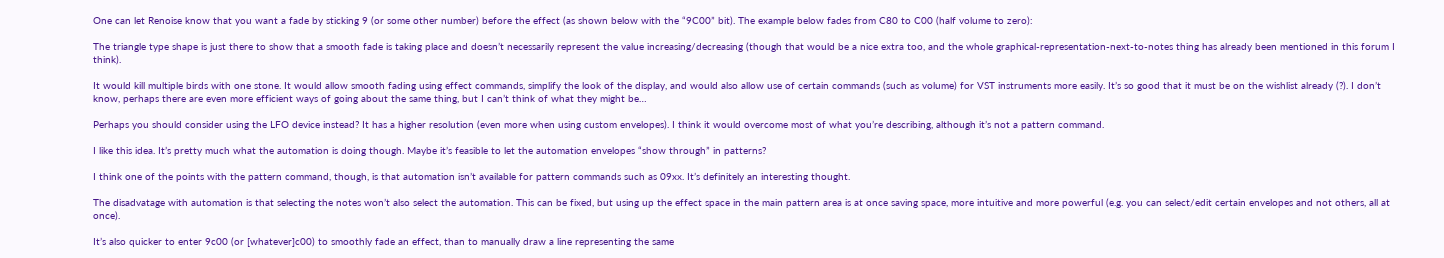One can let Renoise know that you want a fade by sticking 9 (or some other number) before the effect (as shown below with the “9C00” bit). The example below fades from C80 to C00 (half volume to zero):

The triangle type shape is just there to show that a smooth fade is taking place and doesn’t necessarily represent the value increasing/decreasing (though that would be a nice extra too, and the whole graphical-representation-next-to-notes thing has already been mentioned in this forum I think).

It would kill multiple birds with one stone. It would allow smooth fading using effect commands, simplify the look of the display, and would also allow use of certain commands (such as volume) for VST instruments more easily. It’s so good that it must be on the wishlist already (?). I don’t know, perhaps there are even more efficient ways of going about the same thing, but I can’t think of what they might be…

Perhaps you should consider using the LFO device instead? It has a higher resolution (even more when using custom envelopes). I think it would overcome most of what you’re describing, although it’s not a pattern command.

I like this idea. It’s pretty much what the automation is doing though. Maybe it’s feasible to let the automation envelopes “show through” in patterns?

I think one of the points with the pattern command, though, is that automation isn’t available for pattern commands such as 09xx. It’s definitely an interesting thought.

The disadvatage with automation is that selecting the notes won’t also select the automation. This can be fixed, but using up the effect space in the main pattern area is at once saving space, more intuitive and more powerful (e.g. you can select/edit certain envelopes and not others, all at once).

It’s also quicker to enter 9c00 (or [whatever]c00) to smoothly fade an effect, than to manually draw a line representing the same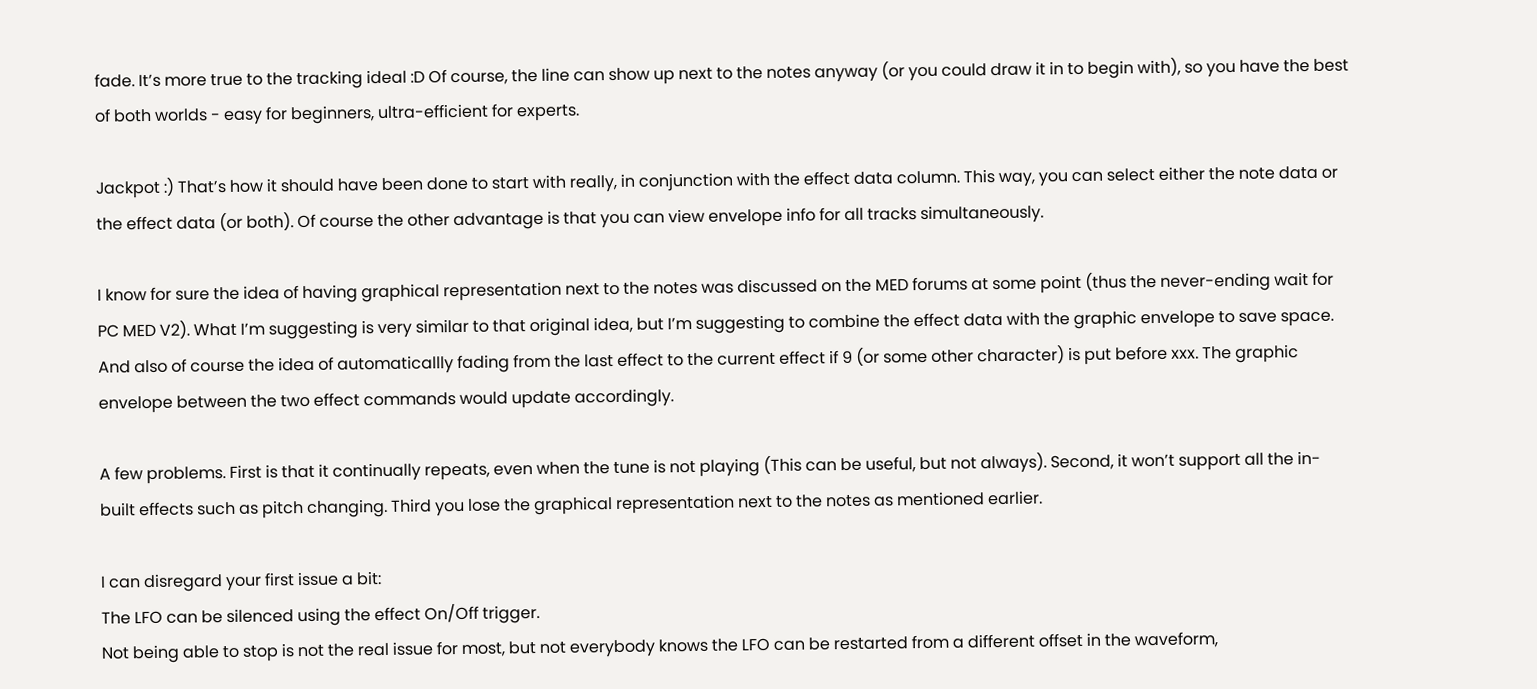fade. It’s more true to the tracking ideal :D Of course, the line can show up next to the notes anyway (or you could draw it in to begin with), so you have the best of both worlds - easy for beginners, ultra-efficient for experts.

Jackpot :) That’s how it should have been done to start with really, in conjunction with the effect data column. This way, you can select either the note data or the effect data (or both). Of course the other advantage is that you can view envelope info for all tracks simultaneously.

I know for sure the idea of having graphical representation next to the notes was discussed on the MED forums at some point (thus the never-ending wait for PC MED V2). What I’m suggesting is very similar to that original idea, but I’m suggesting to combine the effect data with the graphic envelope to save space. And also of course the idea of automaticallly fading from the last effect to the current effect if 9 (or some other character) is put before xxx. The graphic envelope between the two effect commands would update accordingly.

A few problems. First is that it continually repeats, even when the tune is not playing (This can be useful, but not always). Second, it won’t support all the in-built effects such as pitch changing. Third you lose the graphical representation next to the notes as mentioned earlier.

I can disregard your first issue a bit:
The LFO can be silenced using the effect On/Off trigger.
Not being able to stop is not the real issue for most, but not everybody knows the LFO can be restarted from a different offset in the waveform,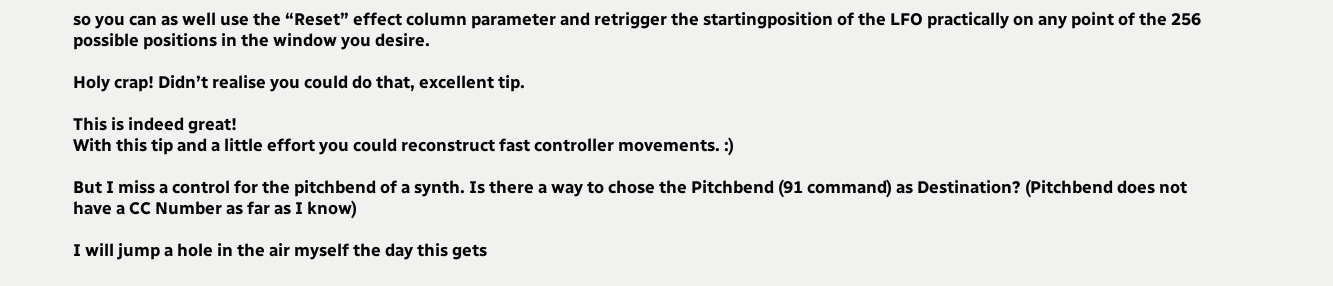so you can as well use the “Reset” effect column parameter and retrigger the startingposition of the LFO practically on any point of the 256 possible positions in the window you desire.

Holy crap! Didn’t realise you could do that, excellent tip.

This is indeed great!
With this tip and a little effort you could reconstruct fast controller movements. :)

But I miss a control for the pitchbend of a synth. Is there a way to chose the Pitchbend (91 command) as Destination? (Pitchbend does not have a CC Number as far as I know)

I will jump a hole in the air myself the day this gets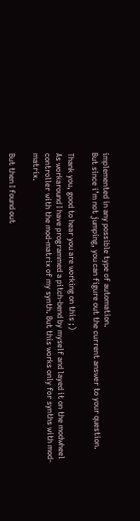implemented in any possible type of automation.
But since i’m not jumping, you can figure out the current answer to your question.

Thank you, good to hear you are working on this ;)
As workaround I have programmed a pitch-bend by myself and layed it on the modwheel controller with the mod-matrix of my synth. But this works only for synths with mod-matrix.

But then I found out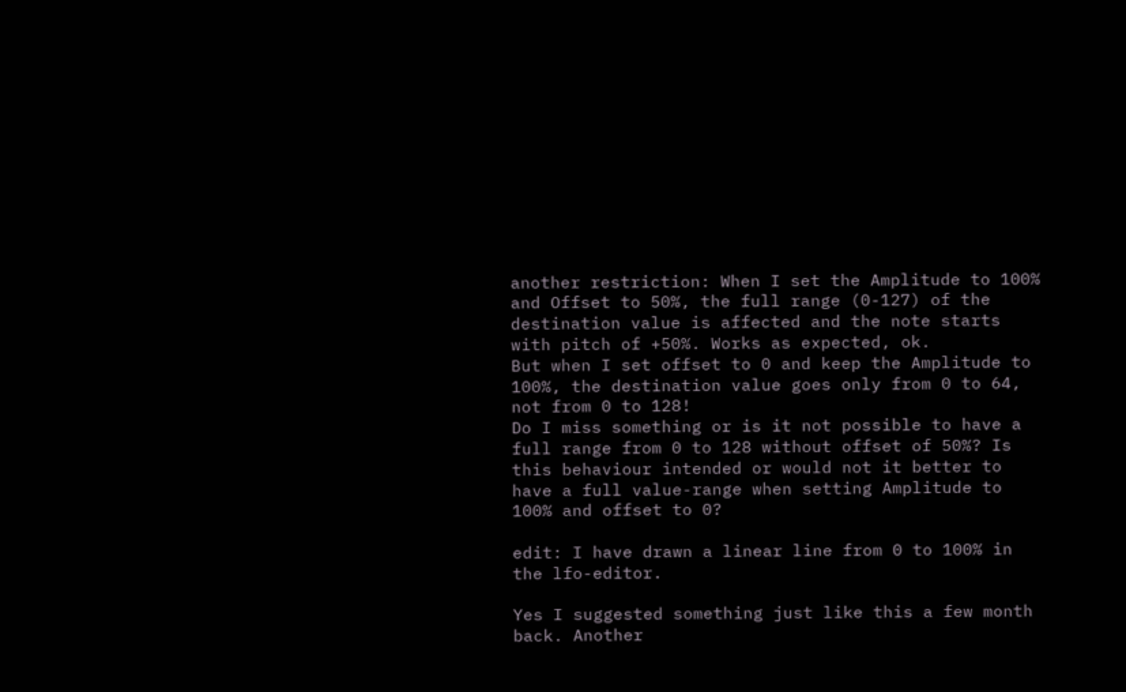another restriction: When I set the Amplitude to 100% and Offset to 50%, the full range (0-127) of the destination value is affected and the note starts with pitch of +50%. Works as expected, ok.
But when I set offset to 0 and keep the Amplitude to 100%, the destination value goes only from 0 to 64, not from 0 to 128!
Do I miss something or is it not possible to have a full range from 0 to 128 without offset of 50%? Is this behaviour intended or would not it better to have a full value-range when setting Amplitude to 100% and offset to 0?

edit: I have drawn a linear line from 0 to 100% in the lfo-editor.

Yes I suggested something just like this a few month back. Another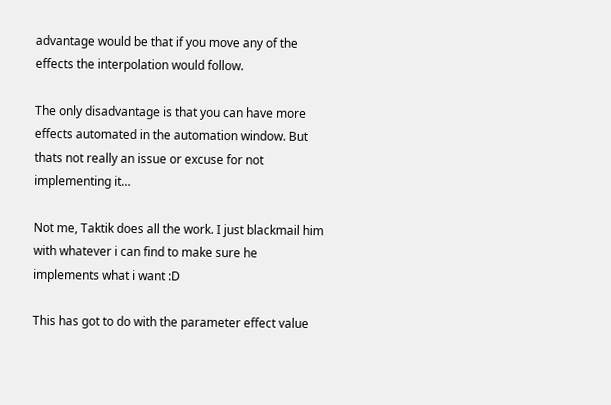advantage would be that if you move any of the effects the interpolation would follow.

The only disadvantage is that you can have more effects automated in the automation window. But thats not really an issue or excuse for not implementing it…

Not me, Taktik does all the work. I just blackmail him with whatever i can find to make sure he implements what i want :D

This has got to do with the parameter effect value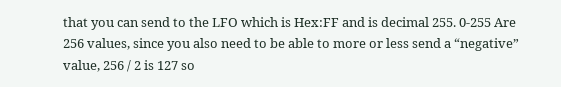that you can send to the LFO which is Hex:FF and is decimal 255. 0-255 Are 256 values, since you also need to be able to more or less send a “negative” value, 256 / 2 is 127 so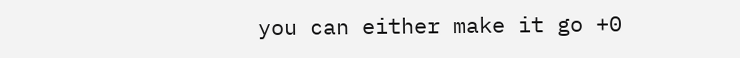you can either make it go +0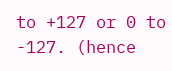to +127 or 0 to -127. (hence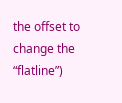the offset to change the “flatline”)